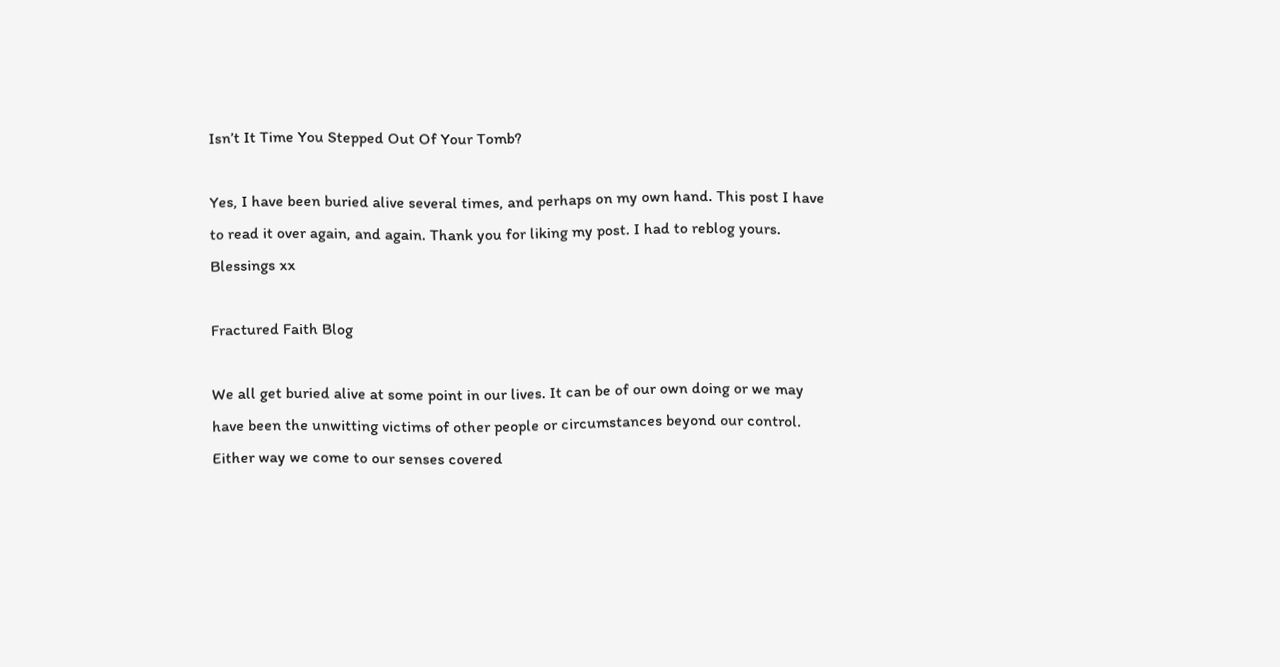Isn’t It Time You Stepped Out Of Your Tomb?

Yes, I have been buried alive several times, and perhaps on my own hand. This post I have to read it over again, and again. Thank you for liking my post. I had to reblog yours. Blessings xx

Fractured Faith Blog

We all get buried alive at some point in our lives. It can be of our own doing or we may have been the unwitting victims of other people or circumstances beyond our control. Either way we come to our senses covered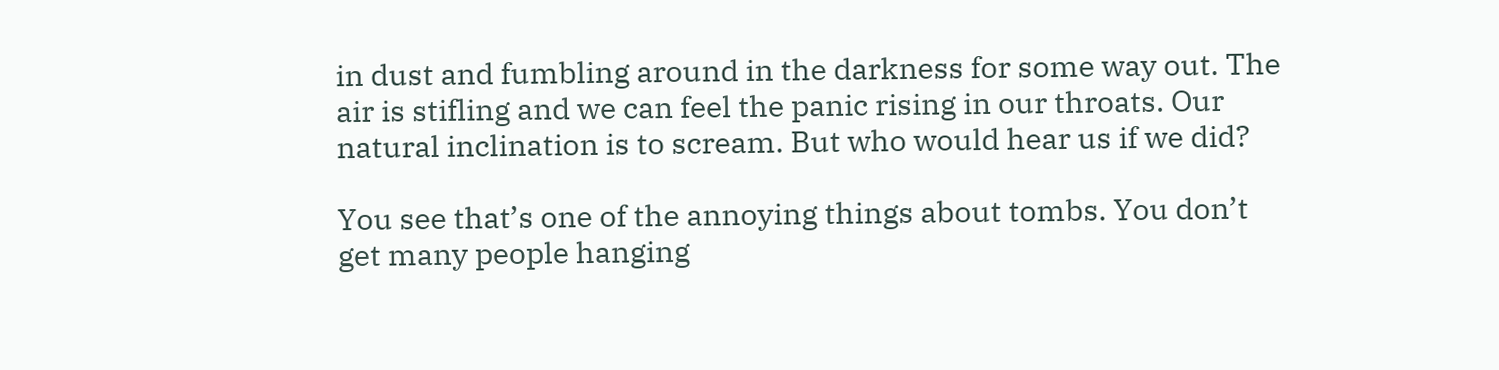in dust and fumbling around in the darkness for some way out. The air is stifling and we can feel the panic rising in our throats. Our natural inclination is to scream. But who would hear us if we did?

You see that’s one of the annoying things about tombs. You don’t get many people hanging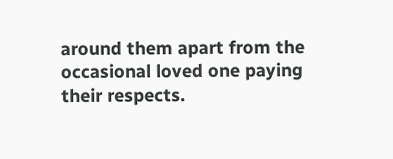around them apart from the occasional loved one paying their respects.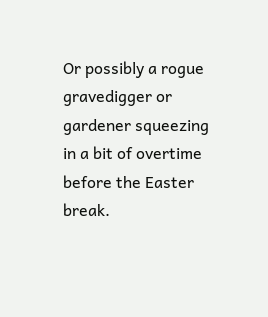Or possibly a rogue gravedigger or gardener squeezing in a bit of overtime before the Easter break.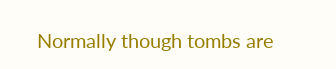Normally though tombs are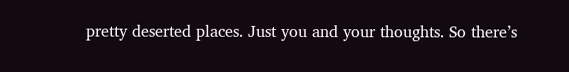pretty deserted places. Just you and your thoughts. So there’s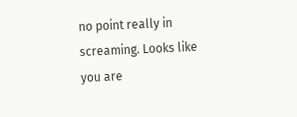no point really in screaming. Looks like you are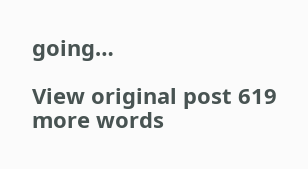going…

View original post 619 more words